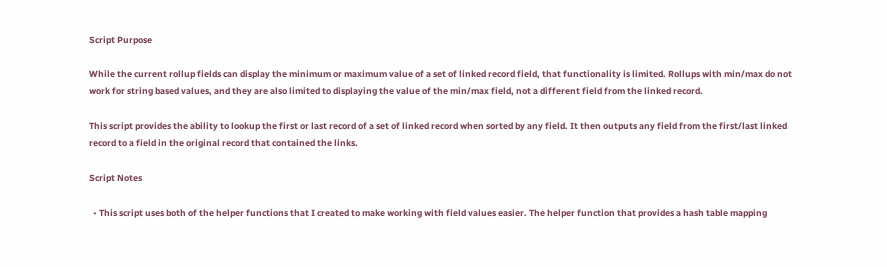Script Purpose

While the current rollup fields can display the minimum or maximum value of a set of linked record field, that functionality is limited. Rollups with min/max do not work for string based values, and they are also limited to displaying the value of the min/max field, not a different field from the linked record.

This script provides the ability to lookup the first or last record of a set of linked record when sorted by any field. It then outputs any field from the first/last linked record to a field in the original record that contained the links.

Script Notes

  • This script uses both of the helper functions that I created to make working with field values easier. The helper function that provides a hash table mapping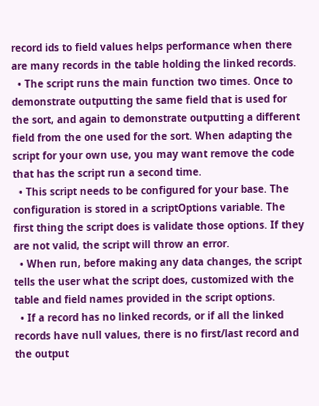record ids to field values helps performance when there are many records in the table holding the linked records.
  • The script runs the main function two times. Once to demonstrate outputting the same field that is used for the sort, and again to demonstrate outputting a different field from the one used for the sort. When adapting the script for your own use, you may want remove the code that has the script run a second time.
  • This script needs to be configured for your base. The configuration is stored in a scriptOptions variable. The first thing the script does is validate those options. If they are not valid, the script will throw an error.
  • When run, before making any data changes, the script tells the user what the script does, customized with the table and field names provided in the script options.
  • If a record has no linked records, or if all the linked records have null values, there is no first/last record and the output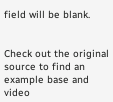field will be blank.


Check out the original source to find an example base and video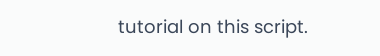tutorial on this script.